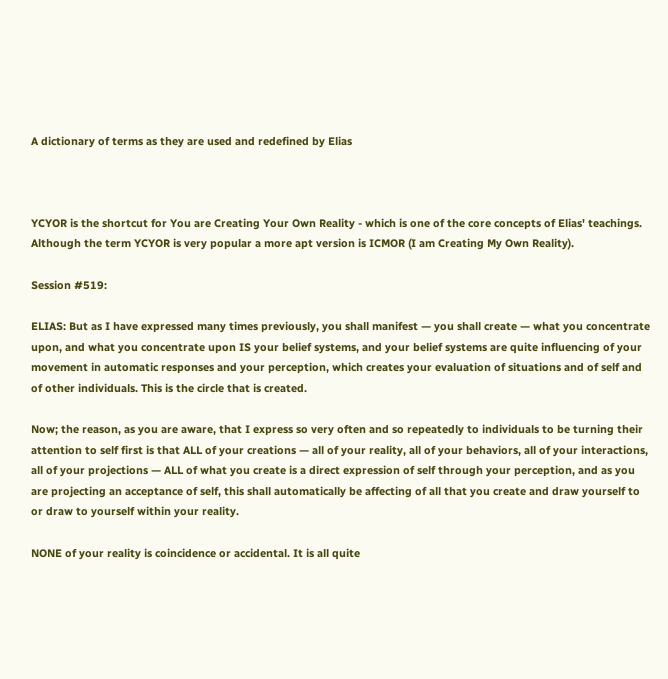A dictionary of terms as they are used and redefined by Elias



YCYOR is the shortcut for You are Creating Your Own Reality - which is one of the core concepts of Elias' teachings. Although the term YCYOR is very popular a more apt version is ICMOR (I am Creating My Own Reality).

Session #519:

ELIAS: But as I have expressed many times previously, you shall manifest — you shall create — what you concentrate upon, and what you concentrate upon IS your belief systems, and your belief systems are quite influencing of your movement in automatic responses and your perception, which creates your evaluation of situations and of self and of other individuals. This is the circle that is created.

Now; the reason, as you are aware, that I express so very often and so repeatedly to individuals to be turning their attention to self first is that ALL of your creations — all of your reality, all of your behaviors, all of your interactions, all of your projections — ALL of what you create is a direct expression of self through your perception, and as you are projecting an acceptance of self, this shall automatically be affecting of all that you create and draw yourself to or draw to yourself within your reality.

NONE of your reality is coincidence or accidental. It is all quite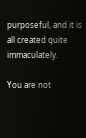purposeful, and it is all created quite immaculately.

You are not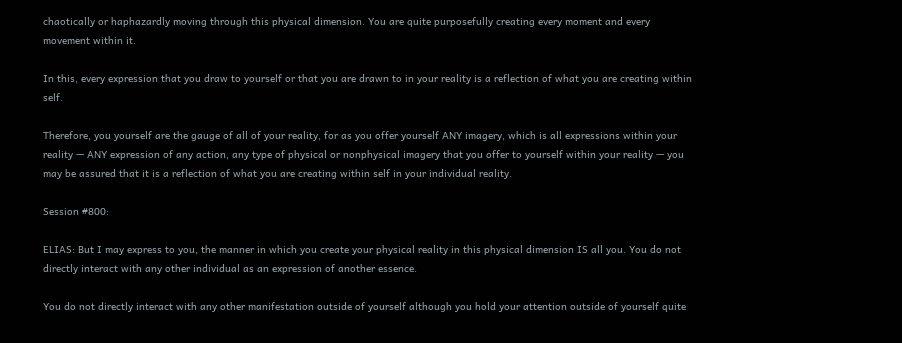chaotically or haphazardly moving through this physical dimension. You are quite purposefully creating every moment and every movement within it.

In this, every expression that you draw to yourself or that you are drawn to in your reality is a reflection of what you are creating within self.

Therefore, you yourself are the gauge of all of your reality, for as you offer yourself ANY imagery, which is all expressions within your reality — ANY expression of any action, any type of physical or nonphysical imagery that you offer to yourself within your reality — you may be assured that it is a reflection of what you are creating within self in your individual reality.

Session #800:

ELIAS: But I may express to you, the manner in which you create your physical reality in this physical dimension IS all you. You do not directly interact with any other individual as an expression of another essence.

You do not directly interact with any other manifestation outside of yourself although you hold your attention outside of yourself quite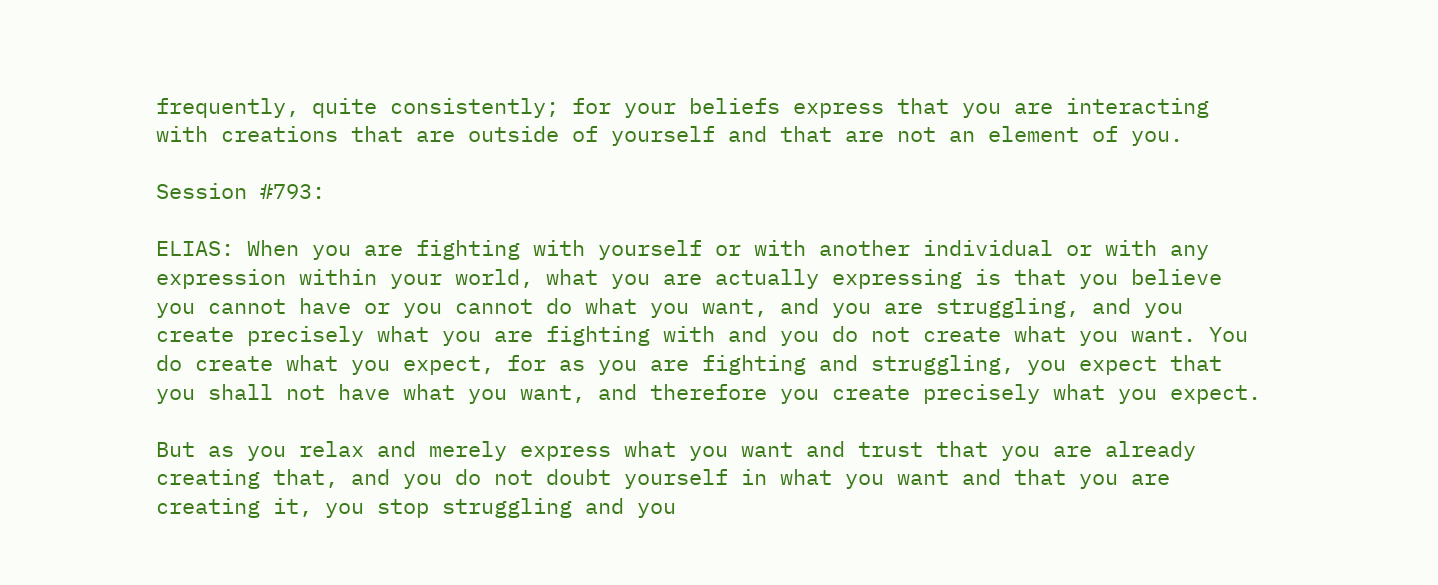frequently, quite consistently; for your beliefs express that you are interacting with creations that are outside of yourself and that are not an element of you.

Session #793:

ELIAS: When you are fighting with yourself or with another individual or with any expression within your world, what you are actually expressing is that you believe you cannot have or you cannot do what you want, and you are struggling, and you create precisely what you are fighting with and you do not create what you want. You do create what you expect, for as you are fighting and struggling, you expect that you shall not have what you want, and therefore you create precisely what you expect.

But as you relax and merely express what you want and trust that you are already creating that, and you do not doubt yourself in what you want and that you are creating it, you stop struggling and you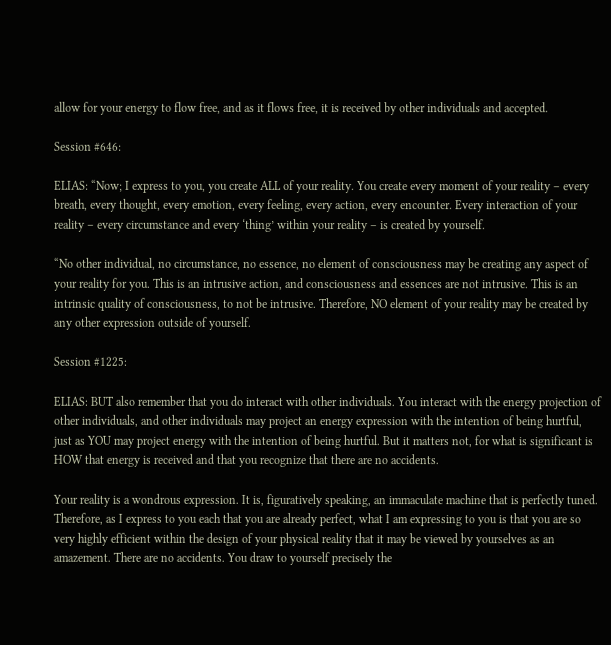allow for your energy to flow free, and as it flows free, it is received by other individuals and accepted.

Session #646:

ELIAS: “Now; I express to you, you create ALL of your reality. You create every moment of your reality – every breath, every thought, every emotion, every feeling, every action, every encounter. Every interaction of your reality – every circumstance and every ‘thing’ within your reality – is created by yourself.

“No other individual, no circumstance, no essence, no element of consciousness may be creating any aspect of your reality for you. This is an intrusive action, and consciousness and essences are not intrusive. This is an intrinsic quality of consciousness, to not be intrusive. Therefore, NO element of your reality may be created by any other expression outside of yourself.

Session #1225:

ELIAS: BUT also remember that you do interact with other individuals. You interact with the energy projection of other individuals, and other individuals may project an energy expression with the intention of being hurtful, just as YOU may project energy with the intention of being hurtful. But it matters not, for what is significant is HOW that energy is received and that you recognize that there are no accidents.

Your reality is a wondrous expression. It is, figuratively speaking, an immaculate machine that is perfectly tuned. Therefore, as I express to you each that you are already perfect, what I am expressing to you is that you are so very highly efficient within the design of your physical reality that it may be viewed by yourselves as an amazement. There are no accidents. You draw to yourself precisely the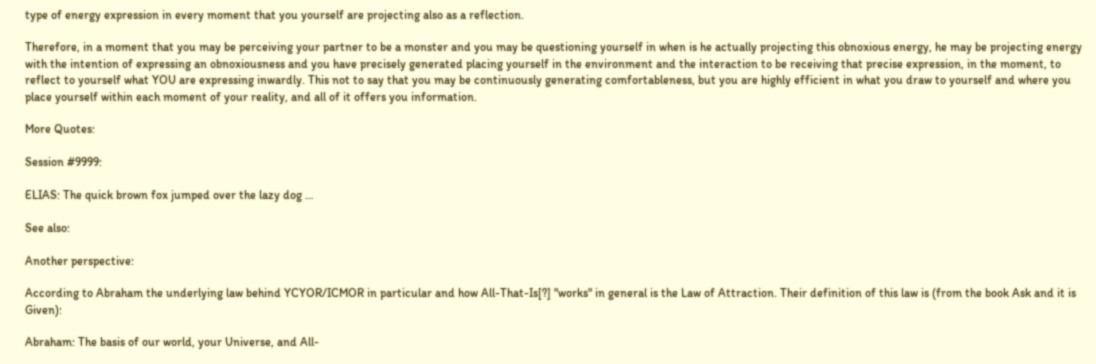type of energy expression in every moment that you yourself are projecting also as a reflection.

Therefore, in a moment that you may be perceiving your partner to be a monster and you may be questioning yourself in when is he actually projecting this obnoxious energy, he may be projecting energy with the intention of expressing an obnoxiousness and you have precisely generated placing yourself in the environment and the interaction to be receiving that precise expression, in the moment, to reflect to yourself what YOU are expressing inwardly. This not to say that you may be continuously generating comfortableness, but you are highly efficient in what you draw to yourself and where you place yourself within each moment of your reality, and all of it offers you information.

More Quotes:

Session #9999:

ELIAS: The quick brown fox jumped over the lazy dog …

See also:

Another perspective:

According to Abraham the underlying law behind YCYOR/ICMOR in particular and how All-That-Is[?] "works" in general is the Law of Attraction. Their definition of this law is (from the book Ask and it is Given):

Abraham: The basis of our world, your Universe, and All-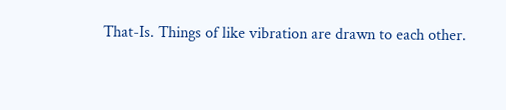That-Is. Things of like vibration are drawn to each other.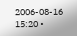2006-08-16 15:20 •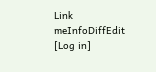Link meInfoDiffEdit [Log in]